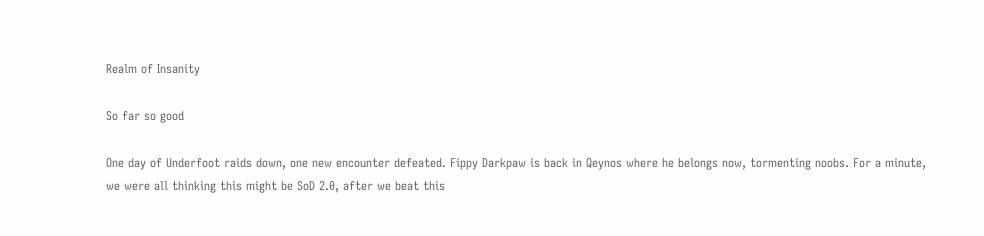Realm of Insanity

So far so good

One day of Underfoot raids down, one new encounter defeated. Fippy Darkpaw is back in Qeynos where he belongs now, tormenting noobs. For a minute, we were all thinking this might be SoD 2.0, after we beat this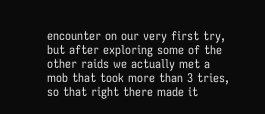encounter on our very first try, but after exploring some of the other raids we actually met a mob that took more than 3 tries, so that right there made it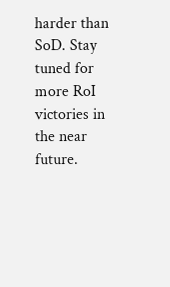harder than SoD. Stay tuned for more RoI victories in the near future.